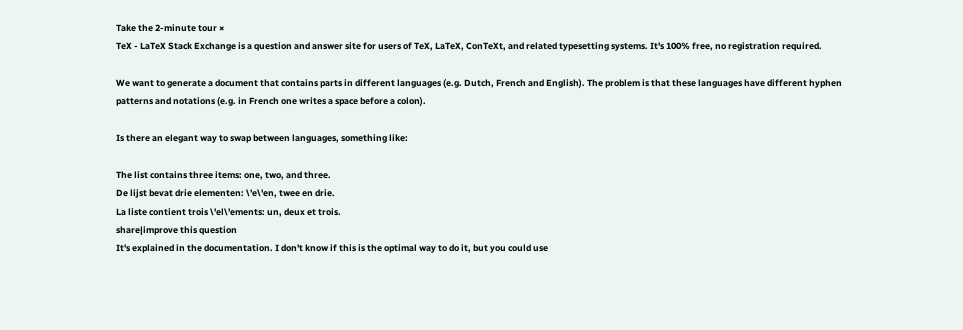Take the 2-minute tour ×
TeX - LaTeX Stack Exchange is a question and answer site for users of TeX, LaTeX, ConTeXt, and related typesetting systems. It's 100% free, no registration required.

We want to generate a document that contains parts in different languages (e.g. Dutch, French and English). The problem is that these languages have different hyphen patterns and notations (e.g. in French one writes a space before a colon).

Is there an elegant way to swap between languages, something like:

The list contains three items: one, two, and three.
De lijst bevat drie elementen: \'e\'en, twee en drie.
La liste contient trois \'el\'ements: un, deux et trois.
share|improve this question
It's explained in the documentation. I don't know if this is the optimal way to do it, but you could use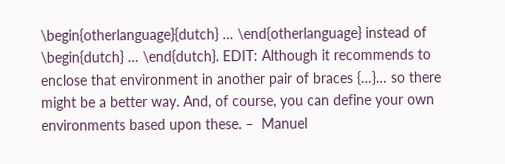\begin{otherlanguage}{dutch} … \end{otherlanguage} instead of \begin{dutch} … \end{dutch}. EDIT: Although it recommends to enclose that environment in another pair of braces {…}… so there might be a better way. And, of course, you can define your own environments based upon these. –  Manuel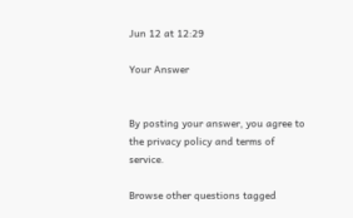Jun 12 at 12:29

Your Answer


By posting your answer, you agree to the privacy policy and terms of service.

Browse other questions tagged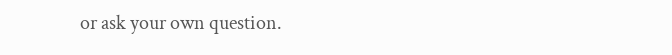or ask your own question.